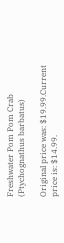Freshwater Pom Pom Crab (Ptychognathus barbatus)

Original price was: $19.99.Current price is: $14.99.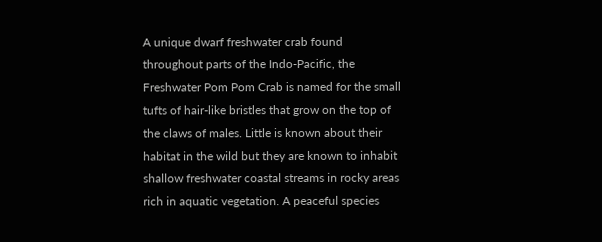A unique dwarf freshwater crab found throughout parts of the Indo-Pacific, the Freshwater Pom Pom Crab is named for the small tufts of hair-like bristles that grow on the top of the claws of males. Little is known about their habitat in the wild but they are known to inhabit shallow freshwater coastal streams in rocky areas rich in aquatic vegetation. A peaceful species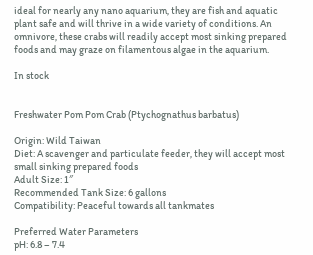ideal for nearly any nano aquarium, they are fish and aquatic plant safe and will thrive in a wide variety of conditions. An omnivore, these crabs will readily accept most sinking prepared foods and may graze on filamentous algae in the aquarium.

In stock


Freshwater Pom Pom Crab (Ptychognathus barbatus)

Origin: Wild Taiwan
Diet: A scavenger and particulate feeder, they will accept most small sinking prepared foods
Adult Size: 1″
Recommended Tank Size: 6 gallons
Compatibility: Peaceful towards all tankmates

Preferred Water Parameters
pH: 6.8 – 7.4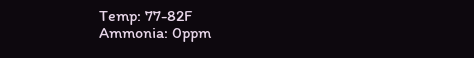Temp: 77-82F
Ammonia: 0ppm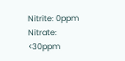Nitrite: 0ppm
Nitrate: <30ppm